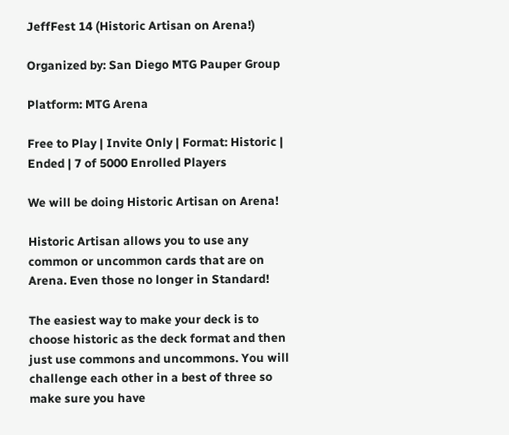JeffFest 14 (Historic Artisan on Arena!)

Organized by: San Diego MTG Pauper Group

Platform: MTG Arena

Free to Play | Invite Only | Format: Historic | Ended | 7 of 5000 Enrolled Players

We will be doing Historic Artisan on Arena!

Historic Artisan allows you to use any common or uncommon cards that are on Arena. Even those no longer in Standard!

The easiest way to make your deck is to choose historic as the deck format and then just use commons and uncommons. You will challenge each other in a best of three so make sure you have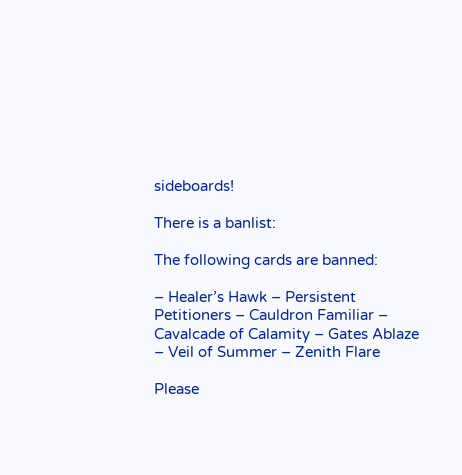sideboards!

There is a banlist:

The following cards are banned:

– Healer’s Hawk – Persistent Petitioners – Cauldron Familiar – Cavalcade of Calamity – Gates Ablaze – Veil of Summer – Zenith Flare

Please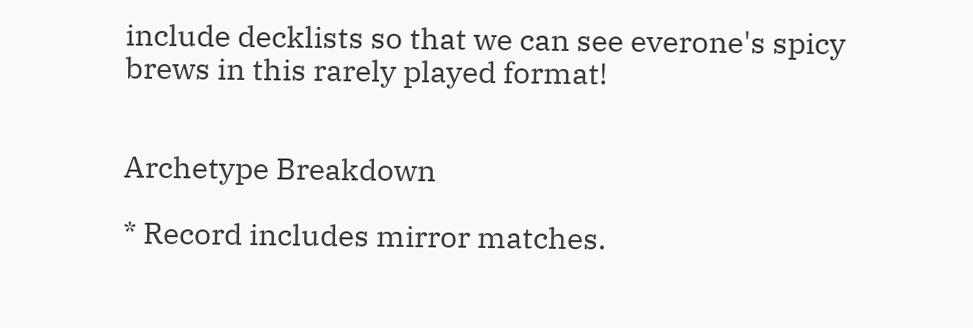include decklists so that we can see everone's spicy brews in this rarely played format!


Archetype Breakdown

* Record includes mirror matches.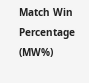Match Win Percentage (MW%)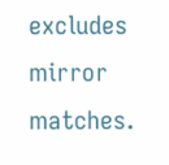excludes mirror matches.